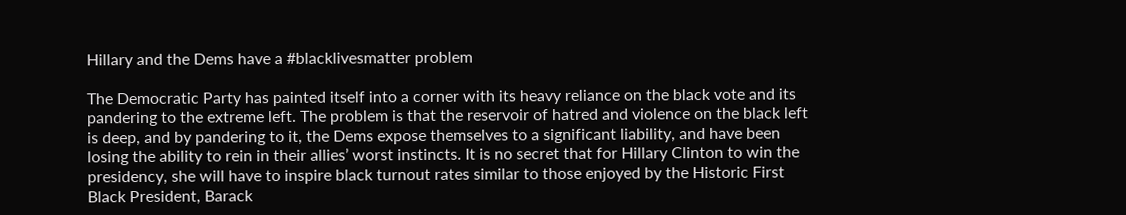Hillary and the Dems have a #blacklivesmatter problem

The Democratic Party has painted itself into a corner with its heavy reliance on the black vote and its pandering to the extreme left. The problem is that the reservoir of hatred and violence on the black left is deep, and by pandering to it, the Dems expose themselves to a significant liability, and have been losing the ability to rein in their allies’ worst instincts. It is no secret that for Hillary Clinton to win the presidency, she will have to inspire black turnout rates similar to those enjoyed by the Historic First Black President, Barack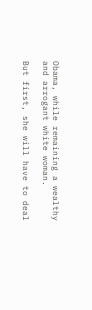Obama, while remaining a wealthy and arrogant white woman.

But first, she will have to deal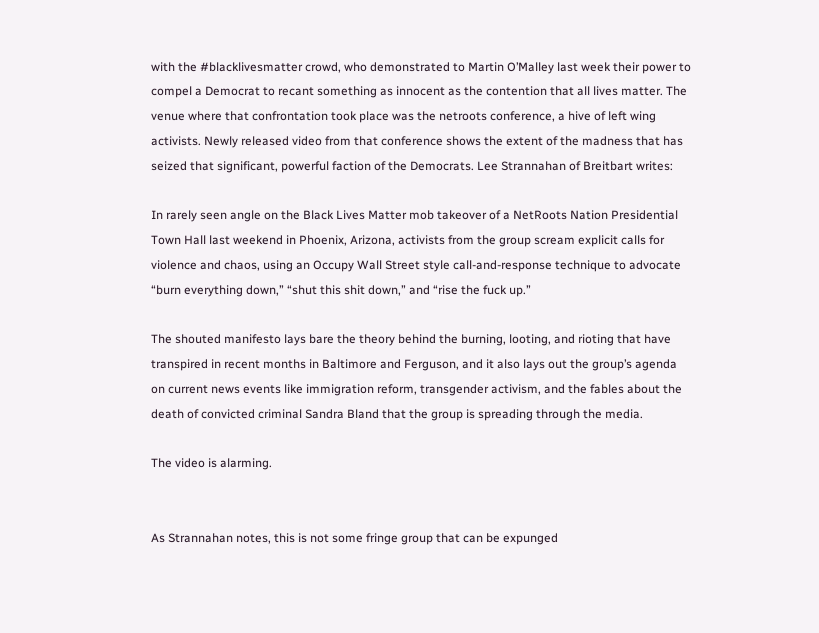with the #blacklivesmatter crowd, who demonstrated to Martin O’Malley last week their power to compel a Democrat to recant something as innocent as the contention that all lives matter. The venue where that confrontation took place was the netroots conference, a hive of left wing activists. Newly released video from that conference shows the extent of the madness that has seized that significant, powerful faction of the Democrats. Lee Strannahan of Breitbart writes:

In rarely seen angle on the Black Lives Matter mob takeover of a NetRoots Nation Presidential Town Hall last weekend in Phoenix, Arizona, activists from the group scream explicit calls for violence and chaos, using an Occupy Wall Street style call-and-response technique to advocate “burn everything down,” “shut this shit down,” and “rise the fuck up.”

The shouted manifesto lays bare the theory behind the burning, looting, and rioting that have transpired in recent months in Baltimore and Ferguson, and it also lays out the group’s agenda on current news events like immigration reform, transgender activism, and the fables about the death of convicted criminal Sandra Bland that the group is spreading through the media.

The video is alarming.


As Strannahan notes, this is not some fringe group that can be expunged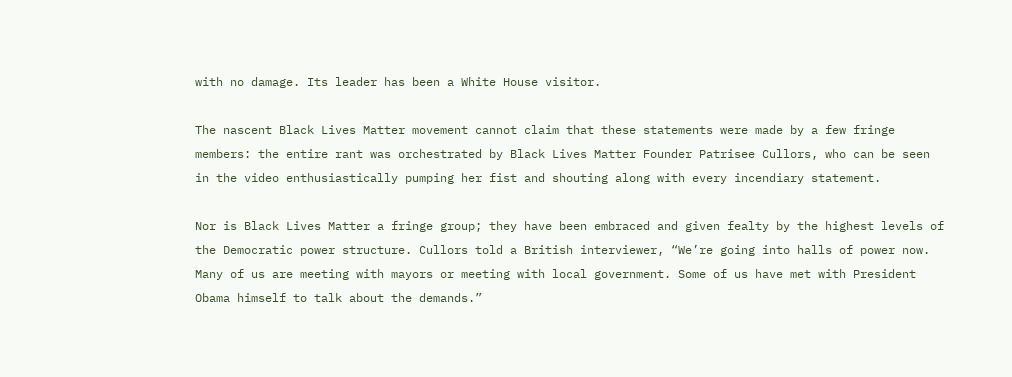with no damage. Its leader has been a White House visitor.

The nascent Black Lives Matter movement cannot claim that these statements were made by a few fringe members: the entire rant was orchestrated by Black Lives Matter Founder Patrisee Cullors, who can be seen in the video enthusiastically pumping her fist and shouting along with every incendiary statement.

Nor is Black Lives Matter a fringe group; they have been embraced and given fealty by the highest levels of the Democratic power structure. Cullors told a British interviewer, “We’re going into halls of power now. Many of us are meeting with mayors or meeting with local government. Some of us have met with President Obama himself to talk about the demands.”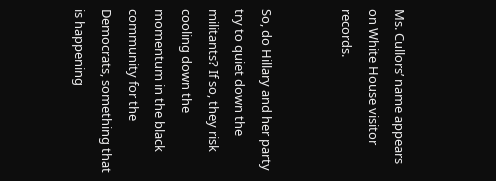Ms. Cullors’ name appears on White House visitor records.


So, do Hillary and her party try to quiet down the militants? If so, they risk cooling down the momentum in the black community for the Democrats, something that is happening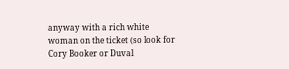anyway with a rich white woman on the ticket (so look for Cory Booker or Duval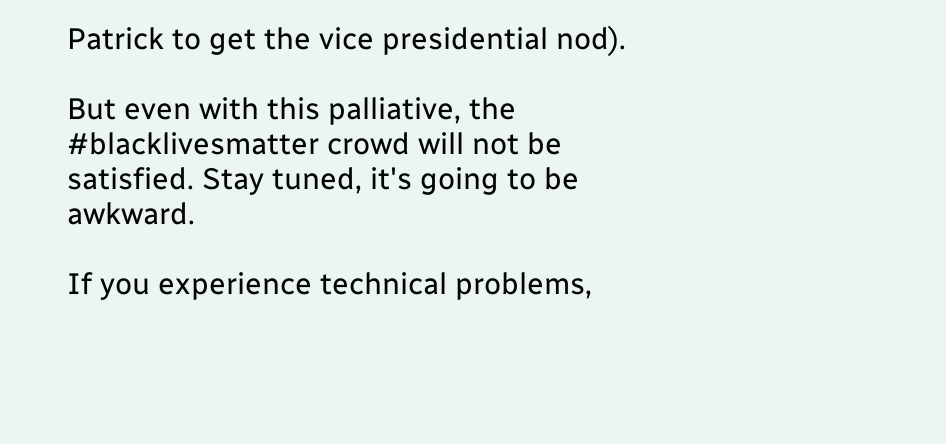Patrick to get the vice presidential nod).

But even with this palliative, the #blacklivesmatter crowd will not be satisfied. Stay tuned, it's going to be awkward.

If you experience technical problems,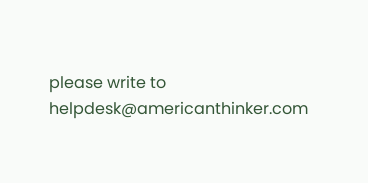please write to helpdesk@americanthinker.com